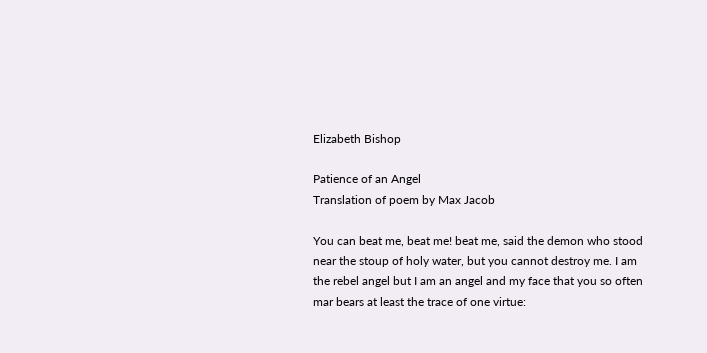Elizabeth Bishop

Patience of an Angel
Translation of poem by Max Jacob

You can beat me, beat me! beat me, said the demon who stood
near the stoup of holy water, but you cannot destroy me. I am
the rebel angel but I am an angel and my face that you so often
mar bears at least the trace of one virtue: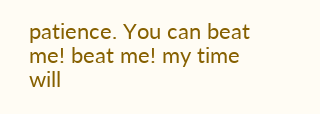patience. You can beat me! beat me! my time will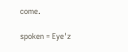come.

spoken = Eye'z